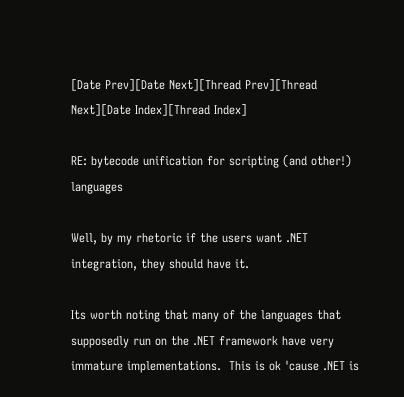[Date Prev][Date Next][Thread Prev][Thread Next][Date Index][Thread Index]

RE: bytecode unification for scripting (and other!) languages

Well, by my rhetoric if the users want .NET
integration, they should have it.

Its worth noting that many of the languages that
supposedly run on the .NET framework have very
immature implementations.  This is ok 'cause .NET is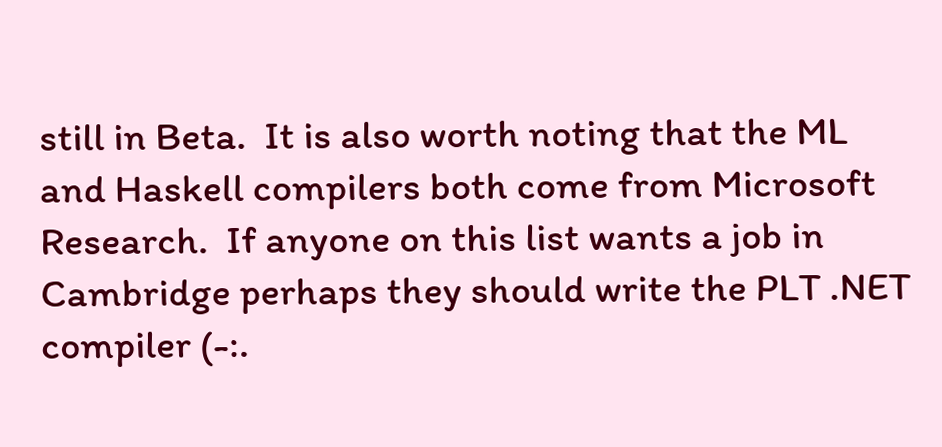still in Beta.  It is also worth noting that the ML
and Haskell compilers both come from Microsoft
Research.  If anyone on this list wants a job in
Cambridge perhaps they should write the PLT .NET
compiler (-:.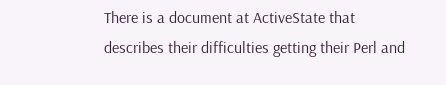There is a document at ActiveState that
describes their difficulties getting their Perl and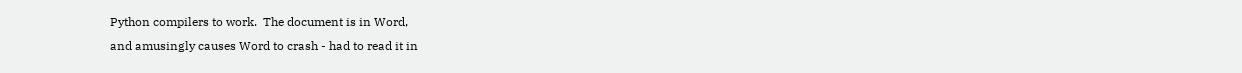Python compilers to work.  The document is in Word,
and amusingly causes Word to crash - had to read it in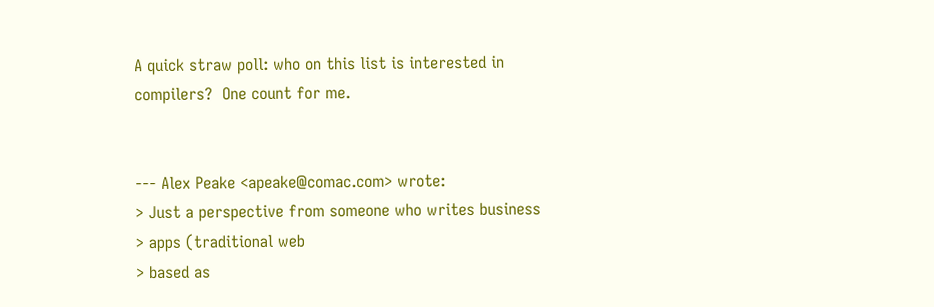A quick straw poll: who on this list is interested in
compilers?  One count for me.


--- Alex Peake <apeake@comac.com> wrote:
> Just a perspective from someone who writes business
> apps (traditional web
> based as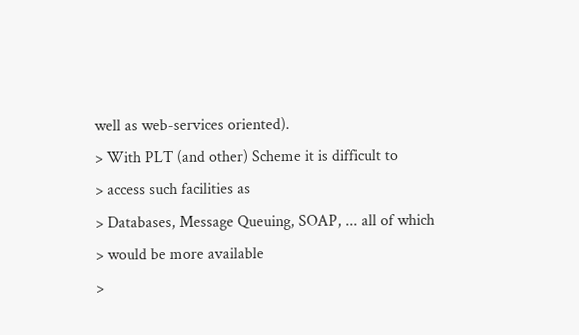well as web-services oriented).
> With PLT (and other) Scheme it is difficult to
> access such facilities as
> Databases, Message Queuing, SOAP, ... all of which
> would be more available
>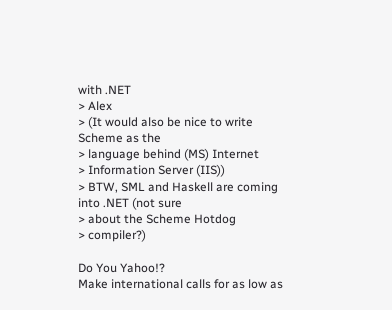with .NET
> Alex
> (It would also be nice to write Scheme as the
> language behind (MS) Internet
> Information Server (IIS))
> BTW, SML and Haskell are coming into .NET (not sure
> about the Scheme Hotdog
> compiler?)

Do You Yahoo!?
Make international calls for as low as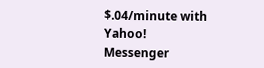$.04/minute with Yahoo! Messenger